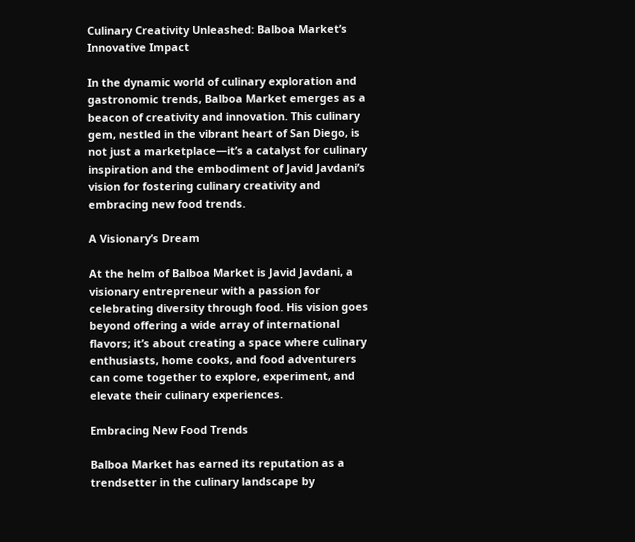Culinary Creativity Unleashed: Balboa Market’s Innovative Impact

In the dynamic world of culinary exploration and gastronomic trends, Balboa Market emerges as a beacon of creativity and innovation. This culinary gem, nestled in the vibrant heart of San Diego, is not just a marketplace—it’s a catalyst for culinary inspiration and the embodiment of Javid Javdani’s vision for fostering culinary creativity and embracing new food trends.

A Visionary’s Dream

At the helm of Balboa Market is Javid Javdani, a visionary entrepreneur with a passion for celebrating diversity through food. His vision goes beyond offering a wide array of international flavors; it’s about creating a space where culinary enthusiasts, home cooks, and food adventurers can come together to explore, experiment, and elevate their culinary experiences.

Embracing New Food Trends

Balboa Market has earned its reputation as a trendsetter in the culinary landscape by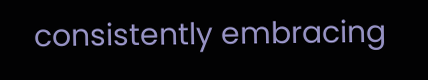consistently embracing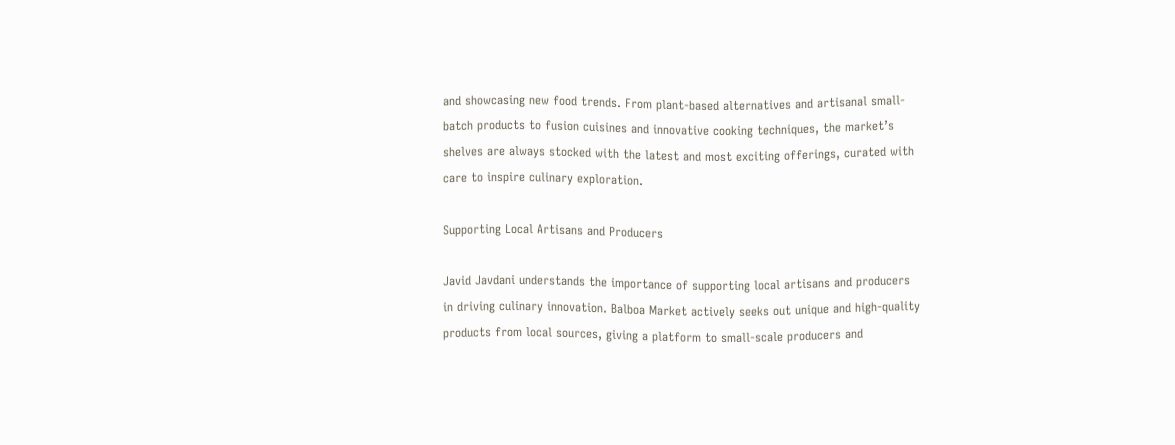and showcasing new food trends. From plant-based alternatives and artisanal small-batch products to fusion cuisines and innovative cooking techniques, the market’s shelves are always stocked with the latest and most exciting offerings, curated with care to inspire culinary exploration.

Supporting Local Artisans and Producers

Javid Javdani understands the importance of supporting local artisans and producers in driving culinary innovation. Balboa Market actively seeks out unique and high-quality products from local sources, giving a platform to small-scale producers and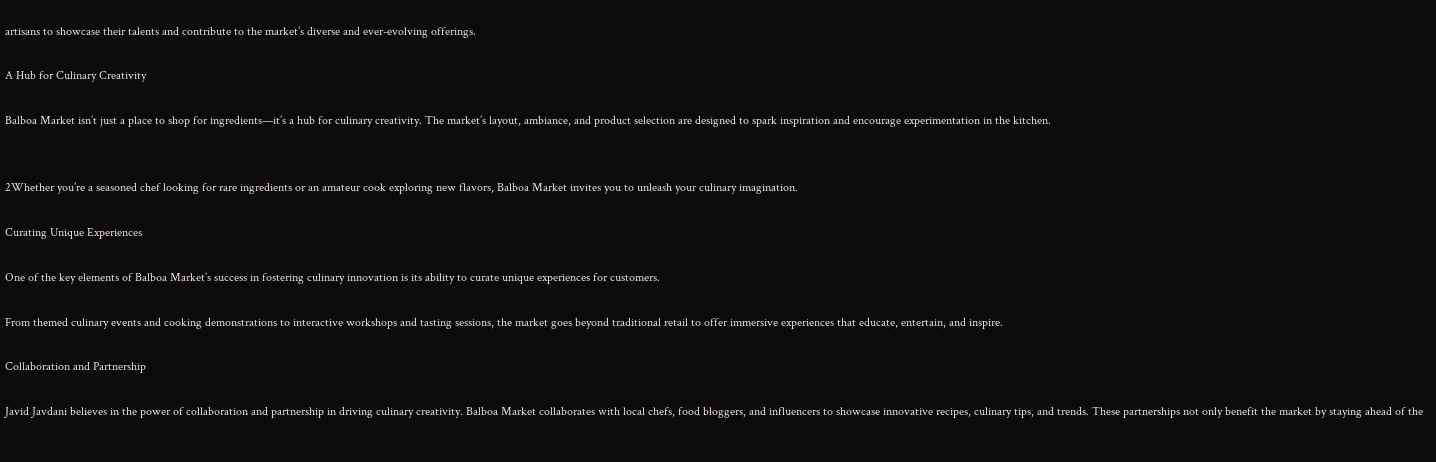artisans to showcase their talents and contribute to the market’s diverse and ever-evolving offerings.

A Hub for Culinary Creativity

Balboa Market isn’t just a place to shop for ingredients—it’s a hub for culinary creativity. The market’s layout, ambiance, and product selection are designed to spark inspiration and encourage experimentation in the kitchen.


2Whether you’re a seasoned chef looking for rare ingredients or an amateur cook exploring new flavors, Balboa Market invites you to unleash your culinary imagination.

Curating Unique Experiences

One of the key elements of Balboa Market’s success in fostering culinary innovation is its ability to curate unique experiences for customers.

From themed culinary events and cooking demonstrations to interactive workshops and tasting sessions, the market goes beyond traditional retail to offer immersive experiences that educate, entertain, and inspire.

Collaboration and Partnership

Javid Javdani believes in the power of collaboration and partnership in driving culinary creativity. Balboa Market collaborates with local chefs, food bloggers, and influencers to showcase innovative recipes, culinary tips, and trends. These partnerships not only benefit the market by staying ahead of the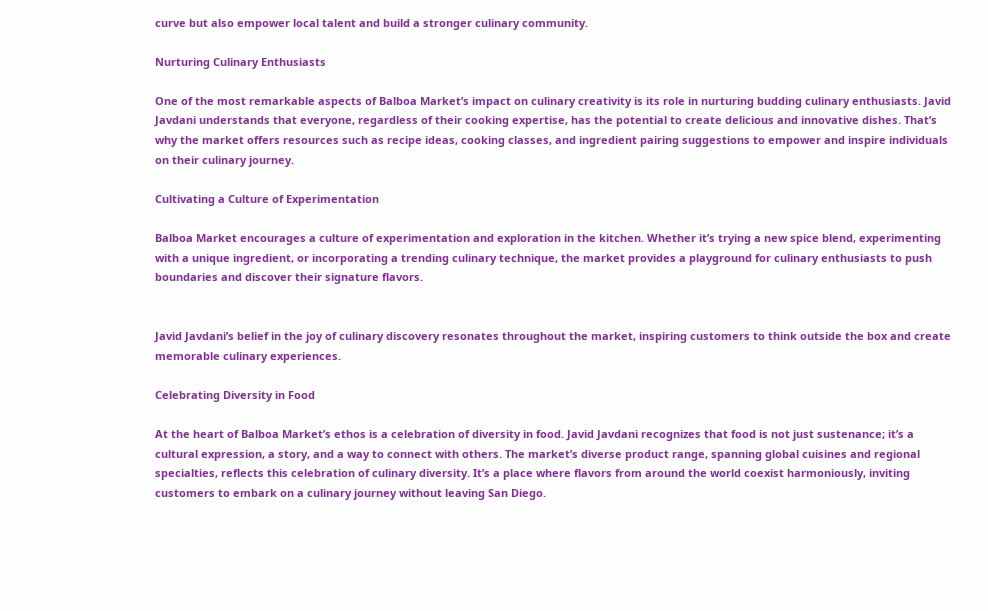curve but also empower local talent and build a stronger culinary community.

Nurturing Culinary Enthusiasts

One of the most remarkable aspects of Balboa Market’s impact on culinary creativity is its role in nurturing budding culinary enthusiasts. Javid Javdani understands that everyone, regardless of their cooking expertise, has the potential to create delicious and innovative dishes. That’s why the market offers resources such as recipe ideas, cooking classes, and ingredient pairing suggestions to empower and inspire individuals on their culinary journey.

Cultivating a Culture of Experimentation

Balboa Market encourages a culture of experimentation and exploration in the kitchen. Whether it’s trying a new spice blend, experimenting with a unique ingredient, or incorporating a trending culinary technique, the market provides a playground for culinary enthusiasts to push boundaries and discover their signature flavors.


Javid Javdani’s belief in the joy of culinary discovery resonates throughout the market, inspiring customers to think outside the box and create memorable culinary experiences.

Celebrating Diversity in Food

At the heart of Balboa Market’s ethos is a celebration of diversity in food. Javid Javdani recognizes that food is not just sustenance; it’s a cultural expression, a story, and a way to connect with others. The market’s diverse product range, spanning global cuisines and regional specialties, reflects this celebration of culinary diversity. It’s a place where flavors from around the world coexist harmoniously, inviting customers to embark on a culinary journey without leaving San Diego.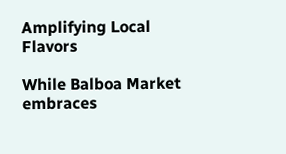Amplifying Local Flavors

While Balboa Market embraces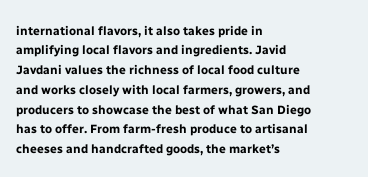international flavors, it also takes pride in amplifying local flavors and ingredients. Javid Javdani values the richness of local food culture and works closely with local farmers, growers, and producers to showcase the best of what San Diego has to offer. From farm-fresh produce to artisanal cheeses and handcrafted goods, the market’s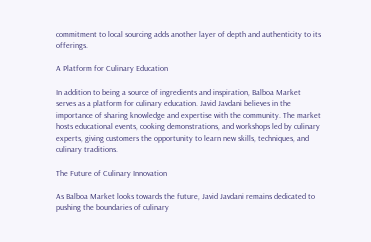commitment to local sourcing adds another layer of depth and authenticity to its offerings.

A Platform for Culinary Education

In addition to being a source of ingredients and inspiration, Balboa Market serves as a platform for culinary education. Javid Javdani believes in the importance of sharing knowledge and expertise with the community. The market hosts educational events, cooking demonstrations, and workshops led by culinary experts, giving customers the opportunity to learn new skills, techniques, and culinary traditions.

The Future of Culinary Innovation

As Balboa Market looks towards the future, Javid Javdani remains dedicated to pushing the boundaries of culinary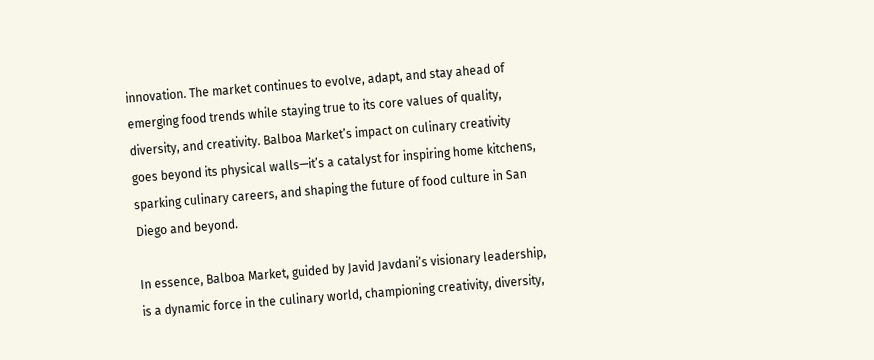innovation. The market continues to evolve, adapt, and stay ahead of emerging food trends while staying true to its core values of quality, diversity, and creativity. Balboa Market’s impact on culinary creativity goes beyond its physical walls—it’s a catalyst for inspiring home kitchens, sparking culinary careers, and shaping the future of food culture in San Diego and beyond.

In essence, Balboa Market, guided by Javid Javdani’s visionary leadership, is a dynamic force in the culinary world, championing creativity, diversity,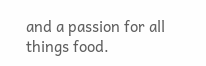and a passion for all things food.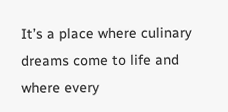It’s a place where culinary dreams come to life and where every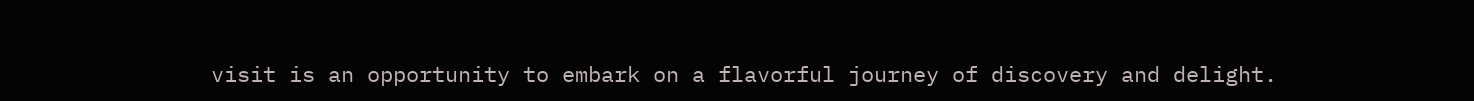visit is an opportunity to embark on a flavorful journey of discovery and delight.